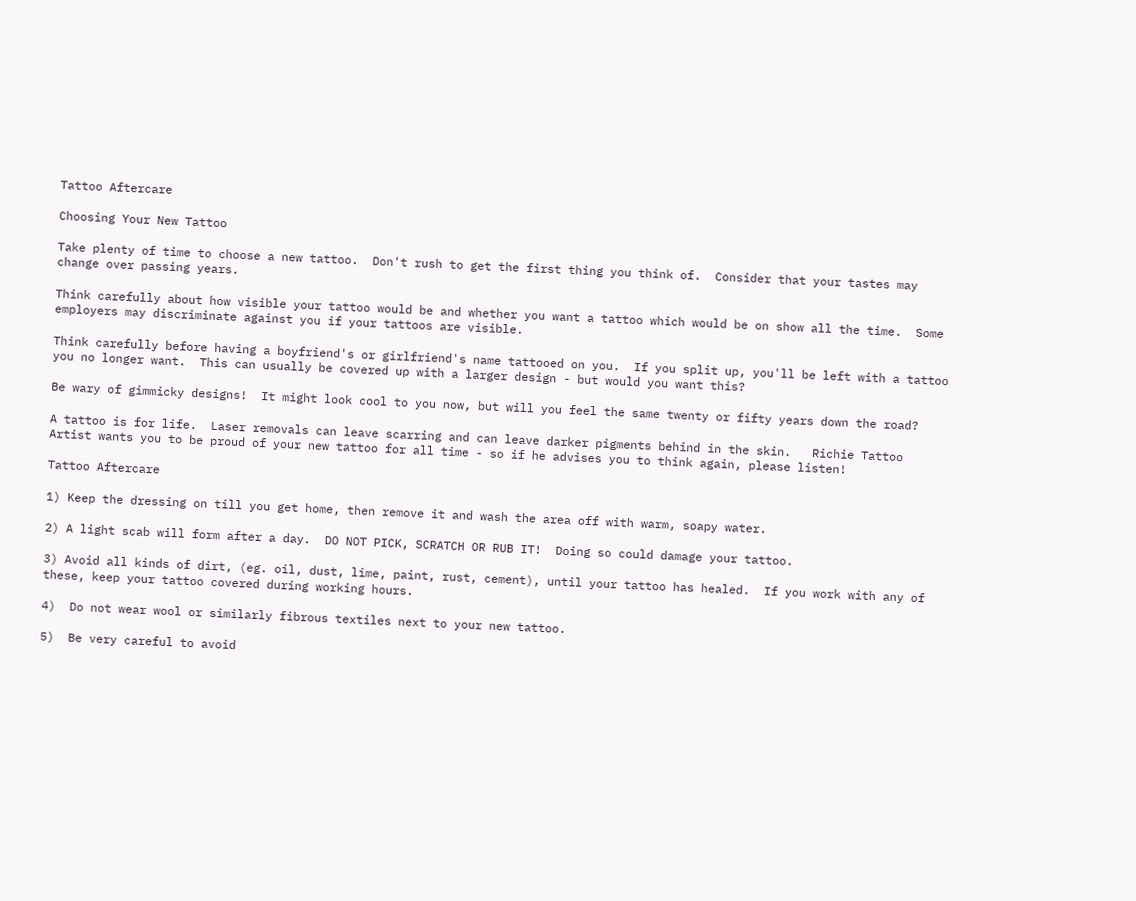Tattoo Aftercare

Choosing Your New Tattoo

Take plenty of time to choose a new tattoo.  Don't rush to get the first thing you think of.  Consider that your tastes may change over passing years.

Think carefully about how visible your tattoo would be and whether you want a tattoo which would be on show all the time.  Some employers may discriminate against you if your tattoos are visible.

Think carefully before having a boyfriend's or girlfriend's name tattooed on you.  If you split up, you'll be left with a tattoo you no longer want.  This can usually be covered up with a larger design - but would you want this?

Be wary of gimmicky designs!  It might look cool to you now, but will you feel the same twenty or fifty years down the road?

A tattoo is for life.  Laser removals can leave scarring and can leave darker pigments behind in the skin.   Richie Tattoo Artist wants you to be proud of your new tattoo for all time - so if he advises you to think again, please listen!

Tattoo Aftercare

1) Keep the dressing on till you get home, then remove it and wash the area off with warm, soapy water.

2) A light scab will form after a day.  DO NOT PICK, SCRATCH OR RUB IT!  Doing so could damage your tattoo.

3) Avoid all kinds of dirt, (eg. oil, dust, lime, paint, rust, cement), until your tattoo has healed.  If you work with any of these, keep your tattoo covered during working hours.

4)  Do not wear wool or similarly fibrous textiles next to your new tattoo.

5)  Be very careful to avoid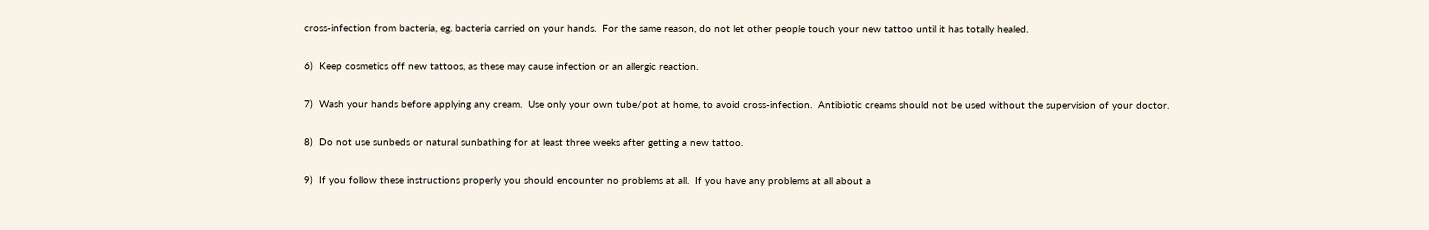cross-infection from bacteria, eg. bacteria carried on your hands.  For the same reason, do not let other people touch your new tattoo until it has totally healed.

6)  Keep cosmetics off new tattoos, as these may cause infection or an allergic reaction.

7)  Wash your hands before applying any cream.  Use only your own tube/pot at home, to avoid cross-infection.  Antibiotic creams should not be used without the supervision of your doctor.

8)  Do not use sunbeds or natural sunbathing for at least three weeks after getting a new tattoo.

9)  If you follow these instructions properly you should encounter no problems at all.  If you have any problems at all about a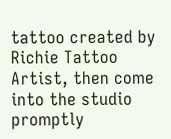tattoo created by Richie Tattoo Artist, then come into the studio promptly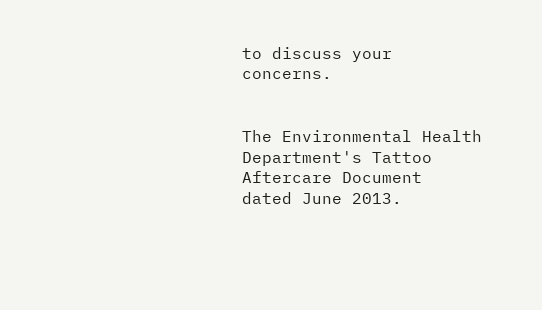to discuss your concerns.


The Environmental Health Department's Tattoo Aftercare Document
dated June 2013.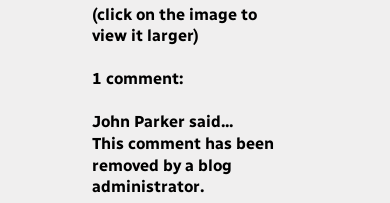(click on the image to view it larger)

1 comment:

John Parker said...
This comment has been removed by a blog administrator.